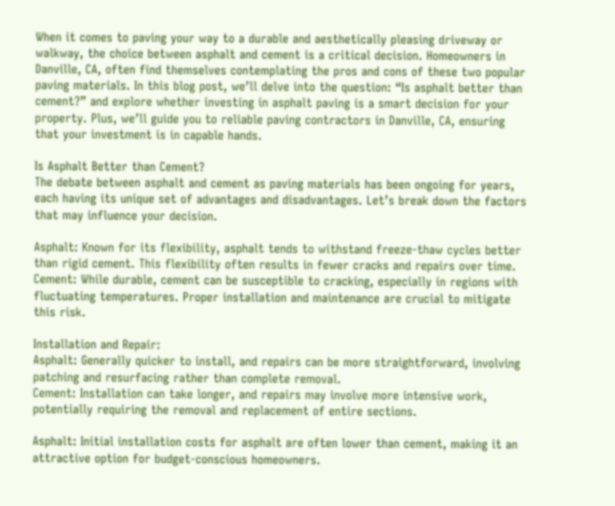When it comes to paving your way to a durable and aesthetically pleasing driveway or walkway, the choice between asphalt and cement is a critical decision. Homeowners in Danville, CA, often find themselves contemplating the pros and cons of these two popular paving materials. In this blog post, we’ll delve into the question: “Is asphalt better than cement?” and explore whether investing in asphalt paving is a smart decision for your property. Plus, we’ll guide you to reliable paving contractors in Danville, CA, ensuring that your investment is in capable hands.

Is Asphalt Better than Cement?
The debate between asphalt and cement as paving materials has been ongoing for years, each having its unique set of advantages and disadvantages. Let’s break down the factors that may influence your decision.

Asphalt: Known for its flexibility, asphalt tends to withstand freeze-thaw cycles better than rigid cement. This flexibility often results in fewer cracks and repairs over time.
Cement: While durable, cement can be susceptible to cracking, especially in regions with fluctuating temperatures. Proper installation and maintenance are crucial to mitigate this risk.

Installation and Repair:
Asphalt: Generally quicker to install, and repairs can be more straightforward, involving patching and resurfacing rather than complete removal.
Cement: Installation can take longer, and repairs may involve more intensive work, potentially requiring the removal and replacement of entire sections.

Asphalt: Initial installation costs for asphalt are often lower than cement, making it an attractive option for budget-conscious homeowners.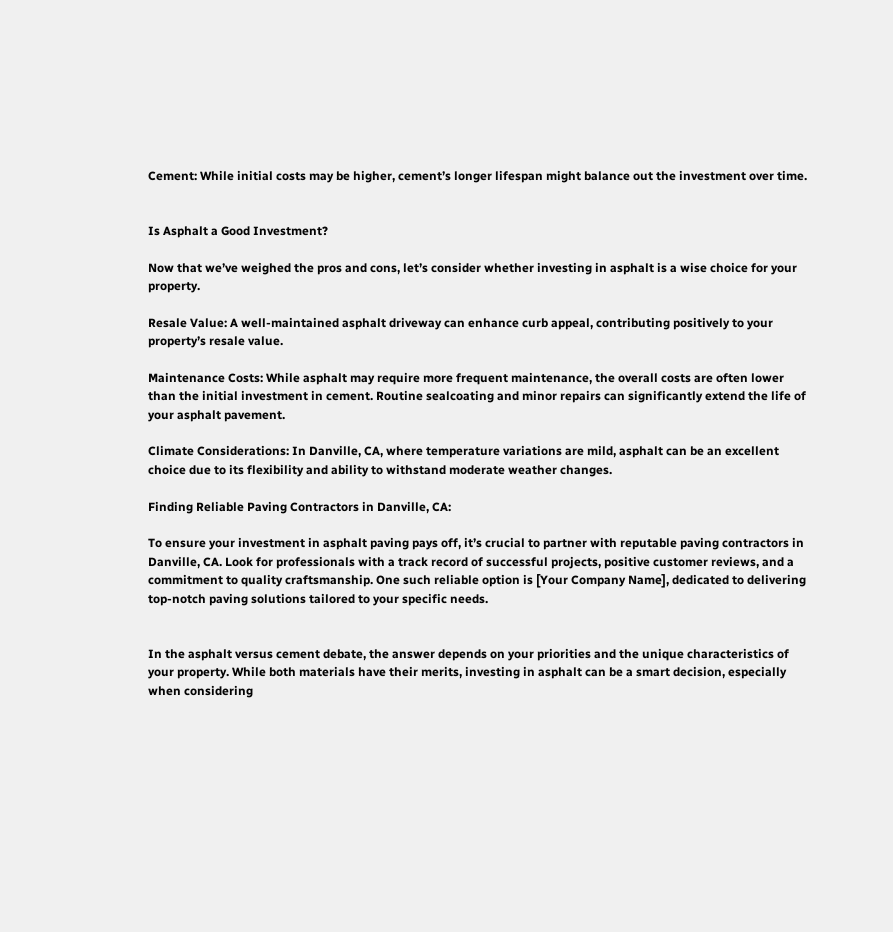Cement: While initial costs may be higher, cement’s longer lifespan might balance out the investment over time.


Is Asphalt a Good Investment?

Now that we’ve weighed the pros and cons, let’s consider whether investing in asphalt is a wise choice for your property.

Resale Value: A well-maintained asphalt driveway can enhance curb appeal, contributing positively to your property’s resale value.

Maintenance Costs: While asphalt may require more frequent maintenance, the overall costs are often lower than the initial investment in cement. Routine sealcoating and minor repairs can significantly extend the life of your asphalt pavement.

Climate Considerations: In Danville, CA, where temperature variations are mild, asphalt can be an excellent choice due to its flexibility and ability to withstand moderate weather changes.

Finding Reliable Paving Contractors in Danville, CA:

To ensure your investment in asphalt paving pays off, it’s crucial to partner with reputable paving contractors in Danville, CA. Look for professionals with a track record of successful projects, positive customer reviews, and a commitment to quality craftsmanship. One such reliable option is [Your Company Name], dedicated to delivering top-notch paving solutions tailored to your specific needs.


In the asphalt versus cement debate, the answer depends on your priorities and the unique characteristics of your property. While both materials have their merits, investing in asphalt can be a smart decision, especially when considering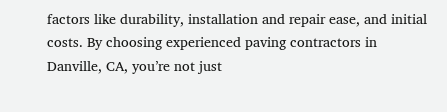factors like durability, installation and repair ease, and initial costs. By choosing experienced paving contractors in Danville, CA, you’re not just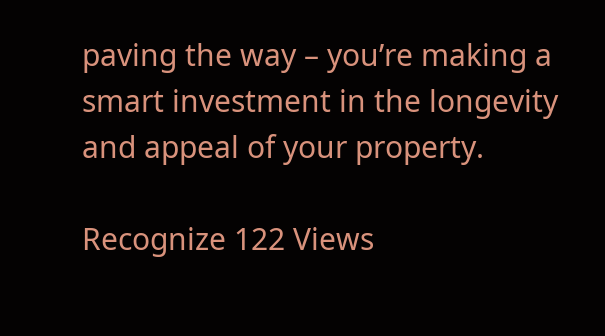paving the way – you’re making a smart investment in the longevity and appeal of your property.

Recognize 122 Views